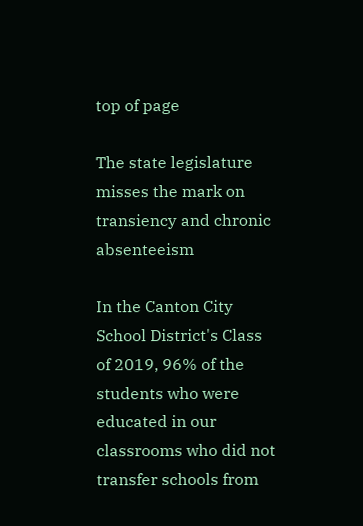top of page

The state legislature misses the mark on transiency and chronic absenteeism

In the Canton City School District's Class of 2019, 96% of the students who were educated in our classrooms who did not transfer schools from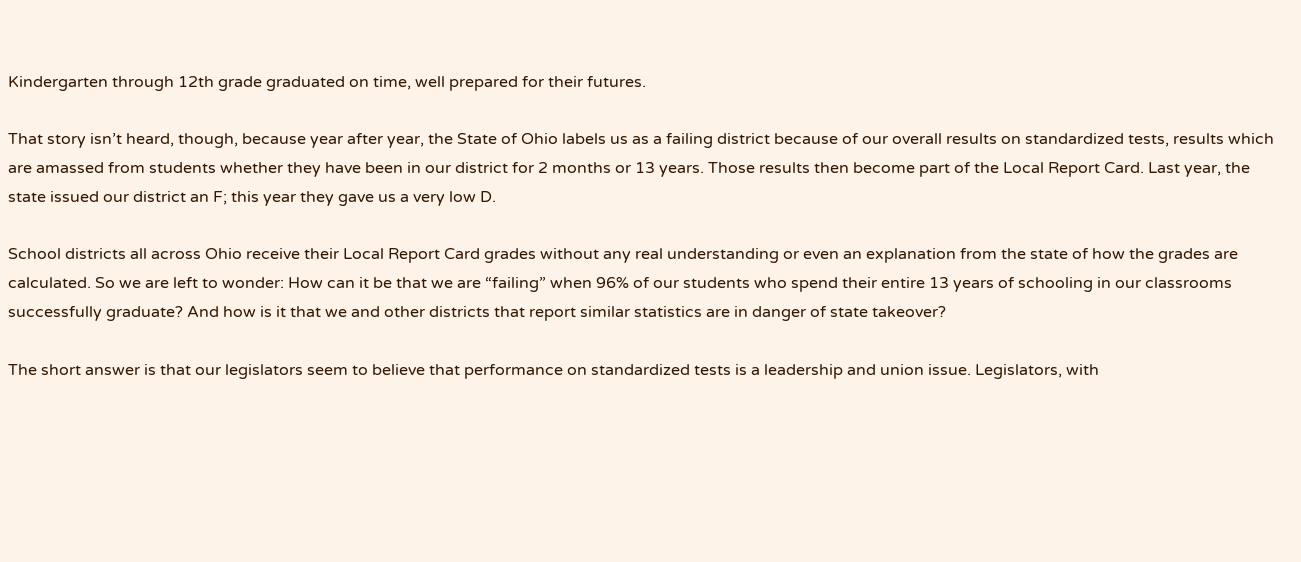Kindergarten through 12th grade graduated on time, well prepared for their futures.

That story isn’t heard, though, because year after year, the State of Ohio labels us as a failing district because of our overall results on standardized tests, results which are amassed from students whether they have been in our district for 2 months or 13 years. Those results then become part of the Local Report Card. Last year, the state issued our district an F; this year they gave us a very low D.

School districts all across Ohio receive their Local Report Card grades without any real understanding or even an explanation from the state of how the grades are calculated. So we are left to wonder: How can it be that we are “failing” when 96% of our students who spend their entire 13 years of schooling in our classrooms successfully graduate? And how is it that we and other districts that report similar statistics are in danger of state takeover?

The short answer is that our legislators seem to believe that performance on standardized tests is a leadership and union issue. Legislators, with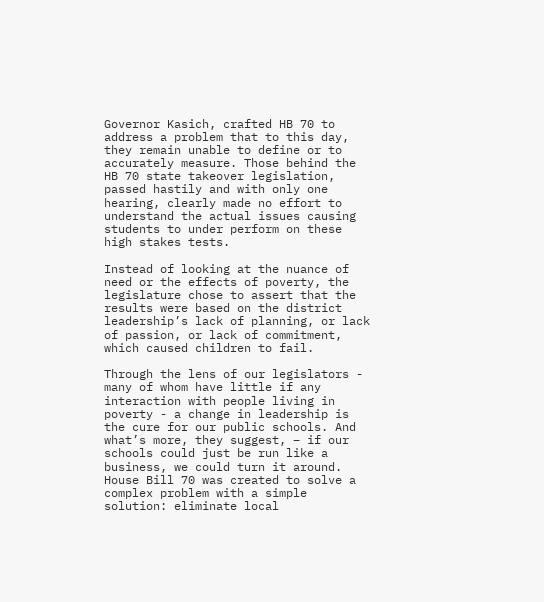Governor Kasich, crafted HB 70 to address a problem that to this day, they remain unable to define or to accurately measure. Those behind the HB 70 state takeover legislation, passed hastily and with only one hearing, clearly made no effort to understand the actual issues causing students to under perform on these high stakes tests.

Instead of looking at the nuance of need or the effects of poverty, the legislature chose to assert that the results were based on the district leadership’s lack of planning, or lack of passion, or lack of commitment, which caused children to fail.

Through the lens of our legislators - many of whom have little if any interaction with people living in poverty - a change in leadership is the cure for our public schools. And what’s more, they suggest, – if our schools could just be run like a business, we could turn it around. House Bill 70 was created to solve a complex problem with a simple solution: eliminate local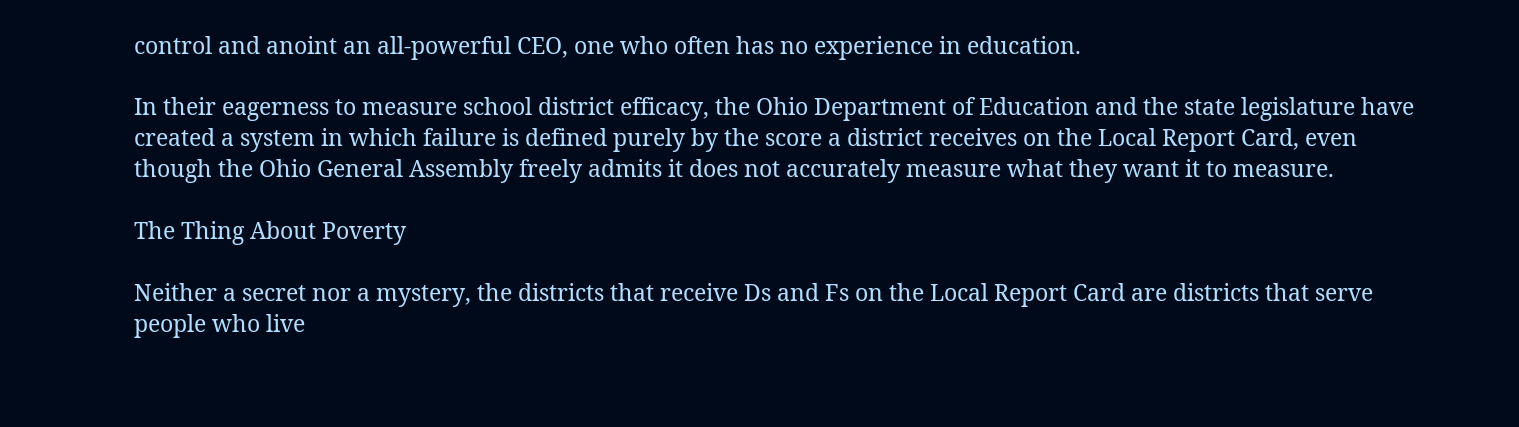control and anoint an all-powerful CEO, one who often has no experience in education.

In their eagerness to measure school district efficacy, the Ohio Department of Education and the state legislature have created a system in which failure is defined purely by the score a district receives on the Local Report Card, even though the Ohio General Assembly freely admits it does not accurately measure what they want it to measure.

The Thing About Poverty

Neither a secret nor a mystery, the districts that receive Ds and Fs on the Local Report Card are districts that serve people who live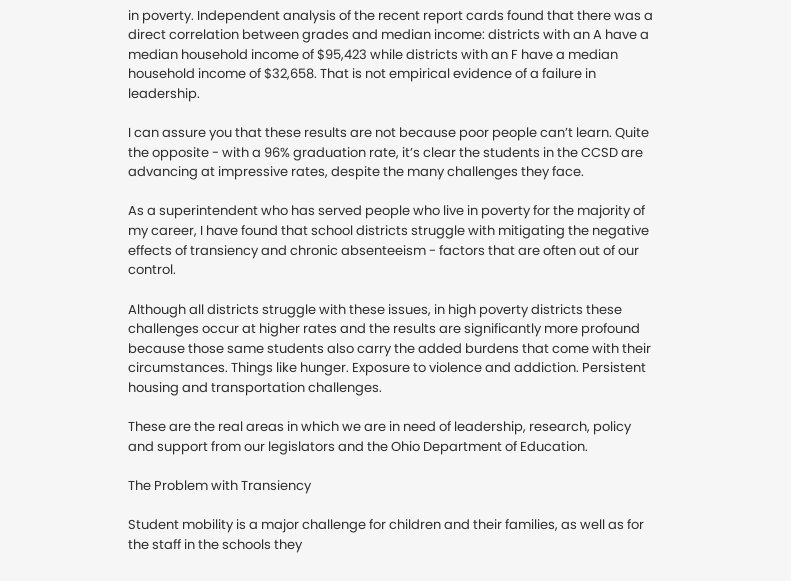in poverty. Independent analysis of the recent report cards found that there was a direct correlation between grades and median income: districts with an A have a median household income of $95,423 while districts with an F have a median household income of $32,658. That is not empirical evidence of a failure in leadership.

I can assure you that these results are not because poor people can’t learn. Quite the opposite - with a 96% graduation rate, it’s clear the students in the CCSD are advancing at impressive rates, despite the many challenges they face.

As a superintendent who has served people who live in poverty for the majority of my career, I have found that school districts struggle with mitigating the negative effects of transiency and chronic absenteeism - factors that are often out of our control.

Although all districts struggle with these issues, in high poverty districts these challenges occur at higher rates and the results are significantly more profound because those same students also carry the added burdens that come with their circumstances. Things like hunger. Exposure to violence and addiction. Persistent housing and transportation challenges.

These are the real areas in which we are in need of leadership, research, policy and support from our legislators and the Ohio Department of Education.

The Problem with Transiency

Student mobility is a major challenge for children and their families, as well as for the staff in the schools they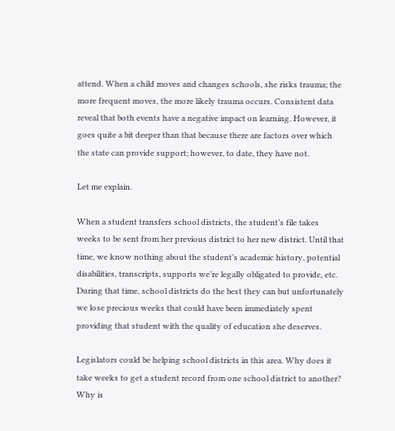attend. When a child moves and changes schools, she risks trauma; the more frequent moves, the more likely trauma occurs. Consistent data reveal that both events have a negative impact on learning. However, it goes quite a bit deeper than that because there are factors over which the state can provide support; however, to date, they have not.

Let me explain.

When a student transfers school districts, the student’s file takes weeks to be sent from her previous district to her new district. Until that time, we know nothing about the student’s academic history, potential disabilities, transcripts, supports we’re legally obligated to provide, etc. During that time, school districts do the best they can but unfortunately we lose precious weeks that could have been immediately spent providing that student with the quality of education she deserves.

Legislators could be helping school districts in this area. Why does it take weeks to get a student record from one school district to another? Why is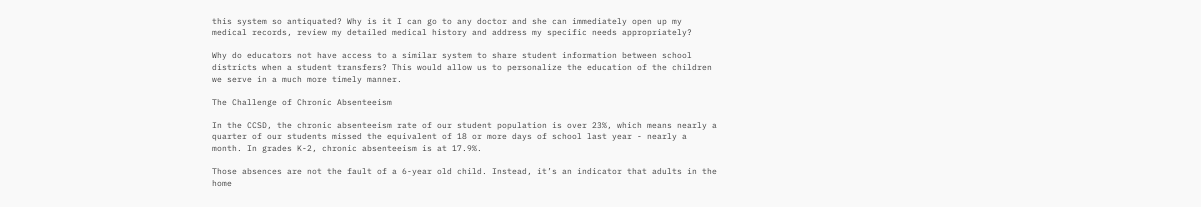this system so antiquated? Why is it I can go to any doctor and she can immediately open up my medical records, review my detailed medical history and address my specific needs appropriately?

Why do educators not have access to a similar system to share student information between school districts when a student transfers? This would allow us to personalize the education of the children we serve in a much more timely manner.

The Challenge of Chronic Absenteeism

In the CCSD, the chronic absenteeism rate of our student population is over 23%, which means nearly a quarter of our students missed the equivalent of 18 or more days of school last year - nearly a month. In grades K-2, chronic absenteeism is at 17.9%.

Those absences are not the fault of a 6-year old child. Instead, it’s an indicator that adults in the home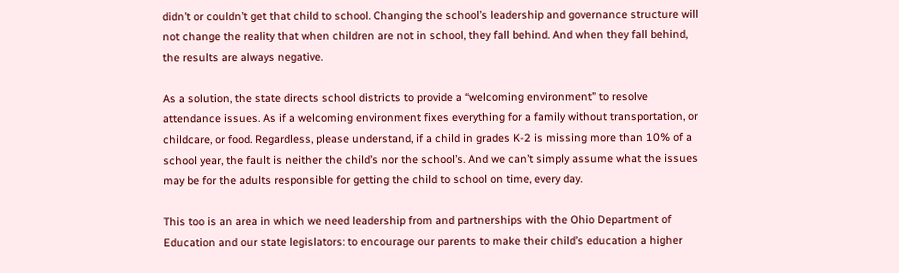didn’t or couldn’t get that child to school. Changing the school’s leadership and governance structure will not change the reality that when children are not in school, they fall behind. And when they fall behind, the results are always negative.

As a solution, the state directs school districts to provide a “welcoming environment” to resolve attendance issues. As if a welcoming environment fixes everything for a family without transportation, or childcare, or food. Regardless, please understand, if a child in grades K-2 is missing more than 10% of a school year, the fault is neither the child’s nor the school’s. And we can’t simply assume what the issues may be for the adults responsible for getting the child to school on time, every day.

This too is an area in which we need leadership from and partnerships with the Ohio Department of Education and our state legislators: to encourage our parents to make their child’s education a higher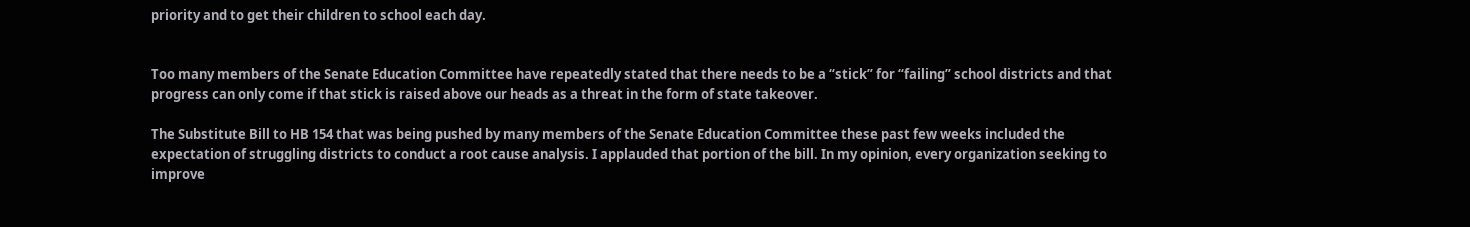priority and to get their children to school each day.


Too many members of the Senate Education Committee have repeatedly stated that there needs to be a “stick” for “failing” school districts and that progress can only come if that stick is raised above our heads as a threat in the form of state takeover.

The Substitute Bill to HB 154 that was being pushed by many members of the Senate Education Committee these past few weeks included the expectation of struggling districts to conduct a root cause analysis. I applauded that portion of the bill. In my opinion, every organization seeking to improve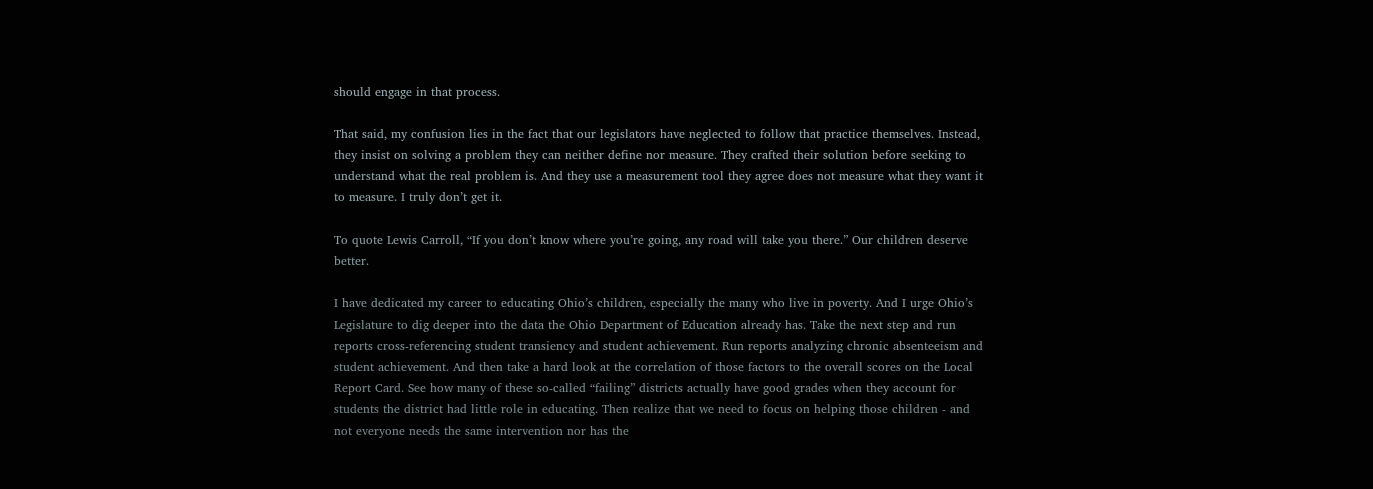should engage in that process.

That said, my confusion lies in the fact that our legislators have neglected to follow that practice themselves. Instead, they insist on solving a problem they can neither define nor measure. They crafted their solution before seeking to understand what the real problem is. And they use a measurement tool they agree does not measure what they want it to measure. I truly don’t get it.

To quote Lewis Carroll, “If you don’t know where you’re going, any road will take you there.” Our children deserve better.

I have dedicated my career to educating Ohio’s children, especially the many who live in poverty. And I urge Ohio’s Legislature to dig deeper into the data the Ohio Department of Education already has. Take the next step and run reports cross-referencing student transiency and student achievement. Run reports analyzing chronic absenteeism and student achievement. And then take a hard look at the correlation of those factors to the overall scores on the Local Report Card. See how many of these so-called “failing” districts actually have good grades when they account for students the district had little role in educating. Then realize that we need to focus on helping those children - and not everyone needs the same intervention nor has the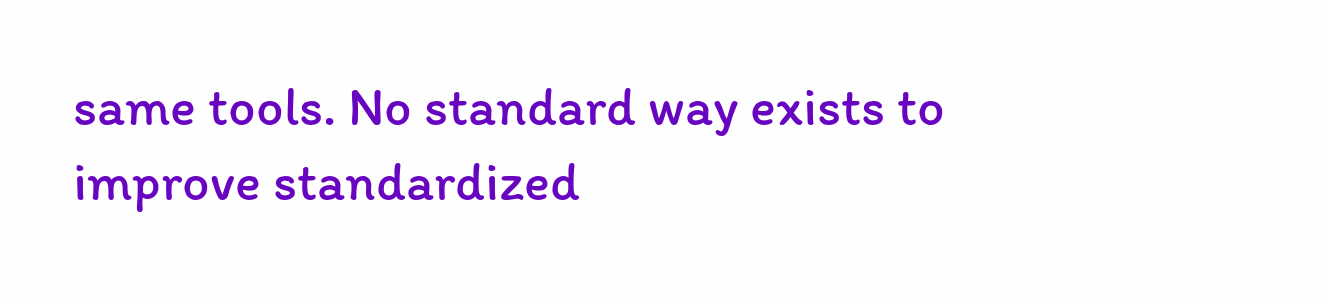same tools. No standard way exists to improve standardized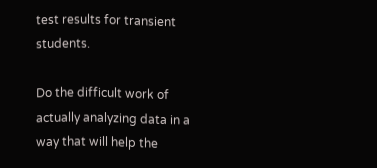test results for transient students.

Do the difficult work of actually analyzing data in a way that will help the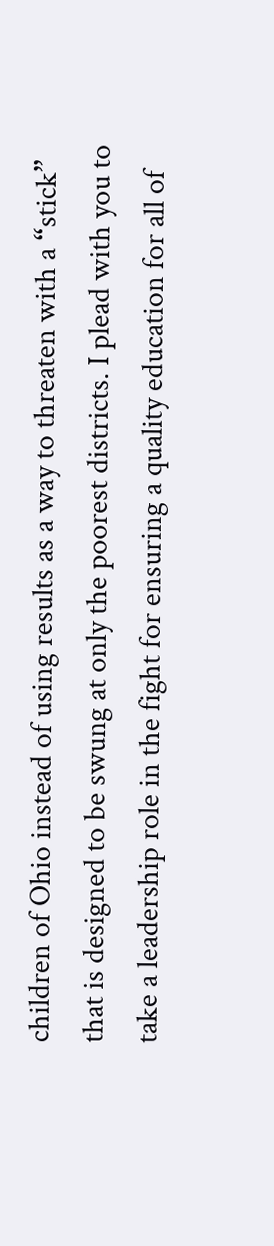children of Ohio instead of using results as a way to threaten with a “stick” that is designed to be swung at only the poorest districts. I plead with you to take a leadership role in the fight for ensuring a quality education for all of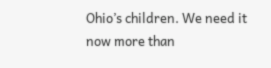Ohio’s children. We need it now more than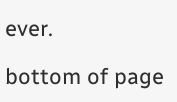ever.

bottom of page